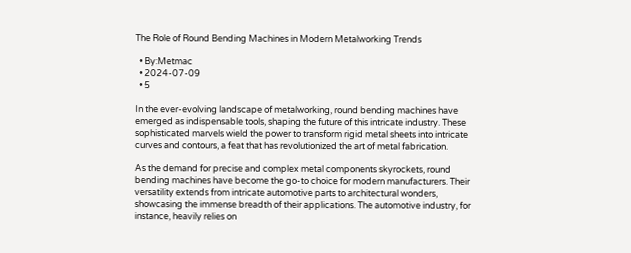The Role of Round Bending Machines in Modern Metalworking Trends

  • By:Metmac
  • 2024-07-09
  • 5

In the ever-evolving landscape of metalworking, round bending machines have emerged as indispensable tools, shaping the future of this intricate industry. These sophisticated marvels wield the power to transform rigid metal sheets into intricate curves and contours, a feat that has revolutionized the art of metal fabrication.

As the demand for precise and complex metal components skyrockets, round bending machines have become the go-to choice for modern manufacturers. Their versatility extends from intricate automotive parts to architectural wonders, showcasing the immense breadth of their applications. The automotive industry, for instance, heavily relies on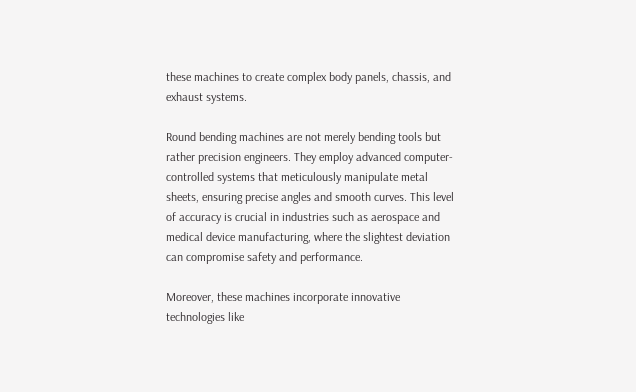these machines to create complex body panels, chassis, and exhaust systems.

Round bending machines are not merely bending tools but rather precision engineers. They employ advanced computer-controlled systems that meticulously manipulate metal sheets, ensuring precise angles and smooth curves. This level of accuracy is crucial in industries such as aerospace and medical device manufacturing, where the slightest deviation can compromise safety and performance.

Moreover, these machines incorporate innovative technologies like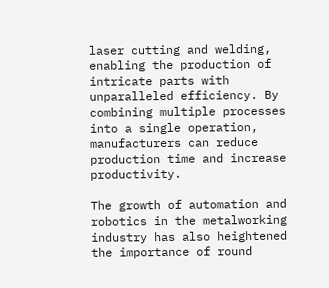laser cutting and welding, enabling the production of intricate parts with unparalleled efficiency. By combining multiple processes into a single operation, manufacturers can reduce production time and increase productivity.

The growth of automation and robotics in the metalworking industry has also heightened the importance of round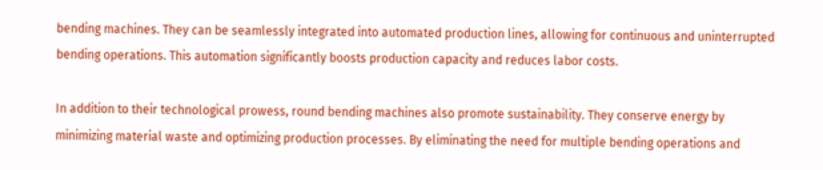bending machines. They can be seamlessly integrated into automated production lines, allowing for continuous and uninterrupted bending operations. This automation significantly boosts production capacity and reduces labor costs.

In addition to their technological prowess, round bending machines also promote sustainability. They conserve energy by minimizing material waste and optimizing production processes. By eliminating the need for multiple bending operations and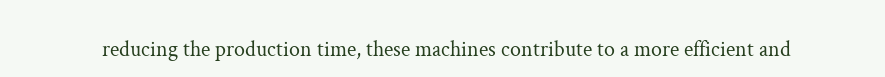reducing the production time, these machines contribute to a more efficient and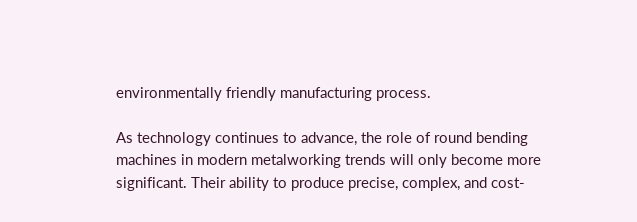environmentally friendly manufacturing process.

As technology continues to advance, the role of round bending machines in modern metalworking trends will only become more significant. Their ability to produce precise, complex, and cost-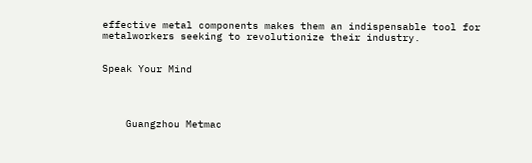effective metal components makes them an indispensable tool for metalworkers seeking to revolutionize their industry.


Speak Your Mind




    Guangzhou Metmac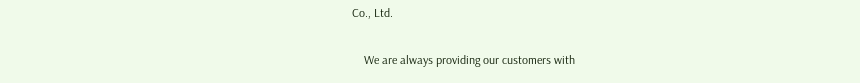Co., Ltd.

    We are always providing our customers with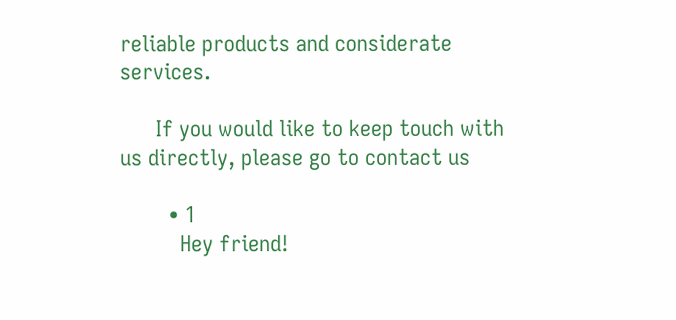reliable products and considerate services.

      If you would like to keep touch with us directly, please go to contact us

        • 1
          Hey friend!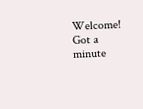Welcome! Got a minute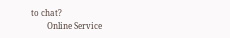to chat?
        Online Service